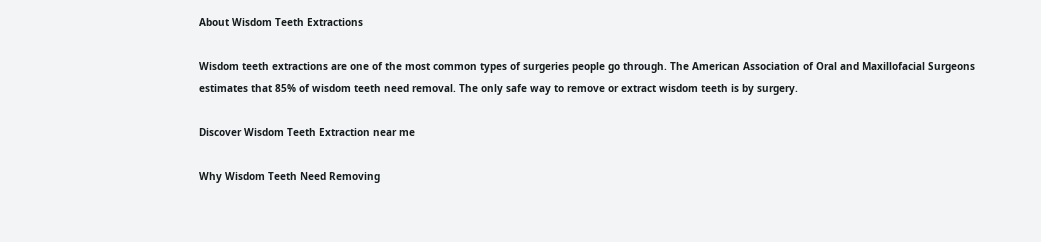About Wisdom Teeth Extractions

Wisdom teeth extractions are one of the most common types of surgeries people go through. The American Association of Oral and Maxillofacial Surgeons estimates that 85% of wisdom teeth need removal. The only safe way to remove or extract wisdom teeth is by surgery.

Discover Wisdom Teeth Extraction near me

Why Wisdom Teeth Need Removing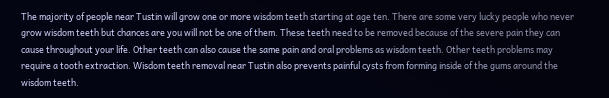The majority of people near Tustin will grow one or more wisdom teeth starting at age ten. There are some very lucky people who never grow wisdom teeth but chances are you will not be one of them. These teeth need to be removed because of the severe pain they can cause throughout your life. Other teeth can also cause the same pain and oral problems as wisdom teeth. Other teeth problems may require a tooth extraction. Wisdom teeth removal near Tustin also prevents painful cysts from forming inside of the gums around the wisdom teeth.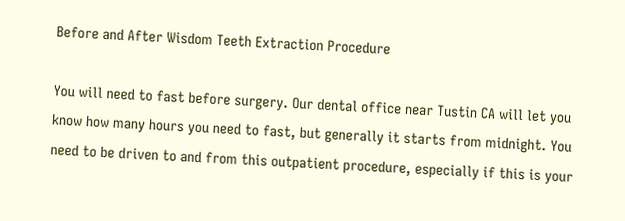Before and After Wisdom Teeth Extraction Procedure

You will need to fast before surgery. Our dental office near Tustin CA will let you know how many hours you need to fast, but generally it starts from midnight. You need to be driven to and from this outpatient procedure, especially if this is your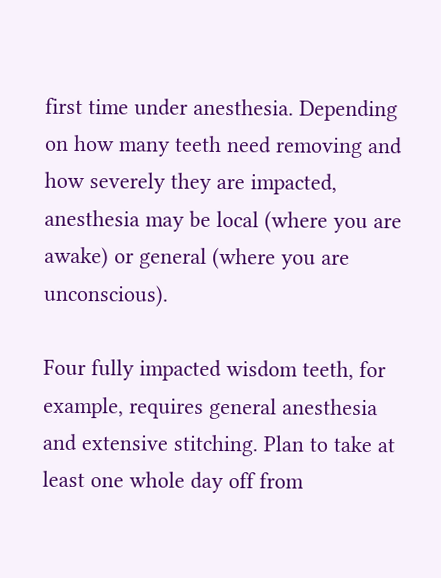first time under anesthesia. Depending on how many teeth need removing and how severely they are impacted, anesthesia may be local (where you are awake) or general (where you are unconscious).

Four fully impacted wisdom teeth, for example, requires general anesthesia and extensive stitching. Plan to take at least one whole day off from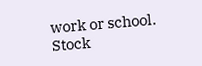work or school. Stock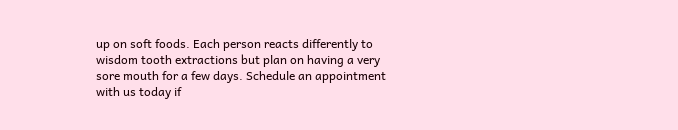up on soft foods. Each person reacts differently to wisdom tooth extractions but plan on having a very sore mouth for a few days. Schedule an appointment with us today if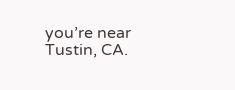you’re near Tustin, CA.